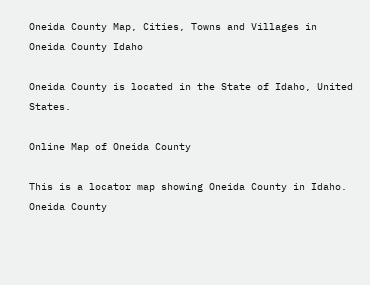Oneida County Map, Cities, Towns and Villages in Oneida County Idaho

Oneida County is located in the State of Idaho, United States.

Online Map of Oneida County

This is a locator map showing Oneida County in Idaho.
Oneida County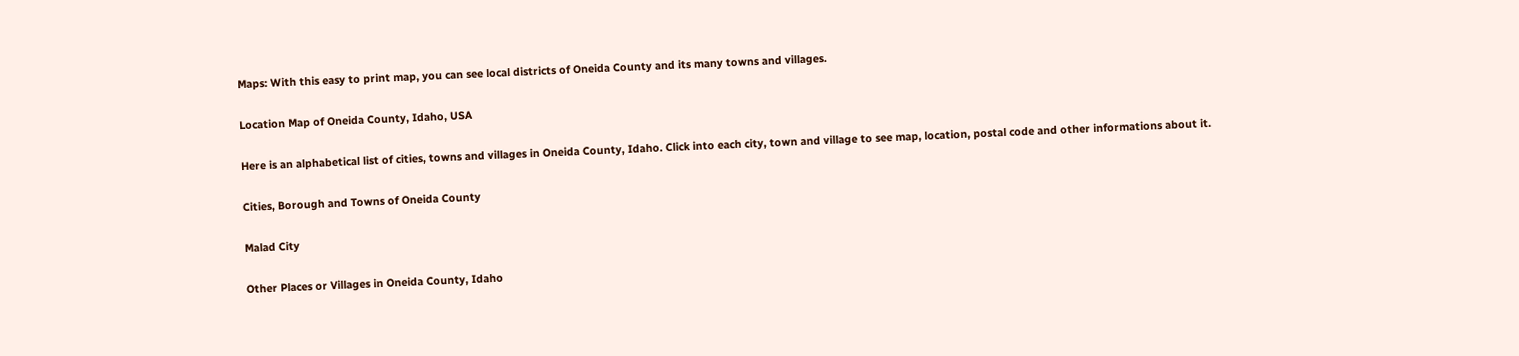Maps: With this easy to print map, you can see local districts of Oneida County and its many towns and villages.

Location Map of Oneida County, Idaho, USA

Here is an alphabetical list of cities, towns and villages in Oneida County, Idaho. Click into each city, town and village to see map, location, postal code and other informations about it.

Cities, Borough and Towns of Oneida County

Malad City

Other Places or Villages in Oneida County, Idaho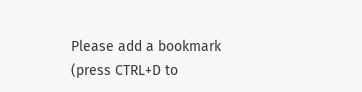Please add a bookmark (press CTRL+D to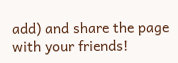add) and share the page with your friends!